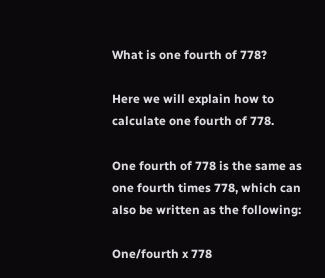What is one fourth of 778?

Here we will explain how to calculate one fourth of 778.

One fourth of 778 is the same as one fourth times 778, which can also be written as the following:

One/fourth x 778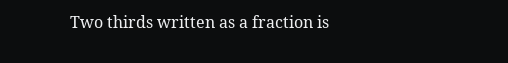Two thirds written as a fraction is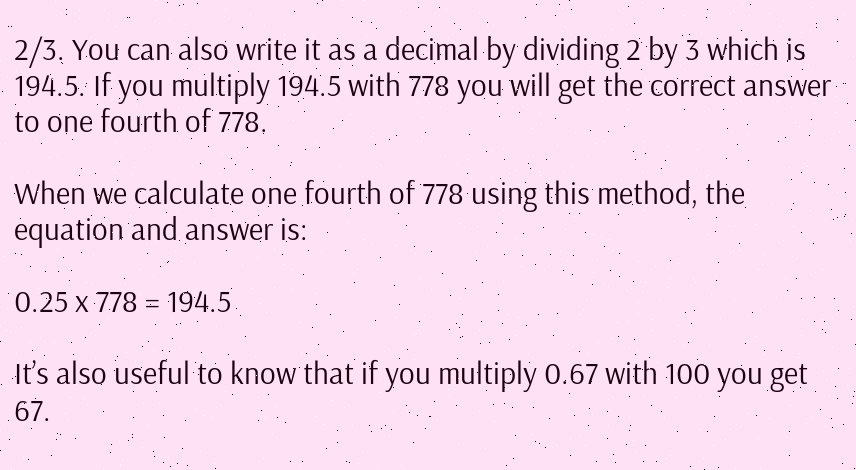2/3. You can also write it as a decimal by dividing 2 by 3 which is 194.5. If you multiply 194.5 with 778 you will get the correct answer to one fourth of 778.

When we calculate one fourth of 778 using this method, the equation and answer is:

0.25 x 778 = 194.5

It’s also useful to know that if you multiply 0.67 with 100 you get 67.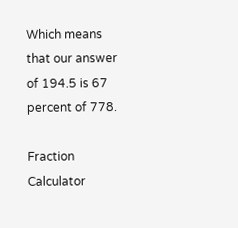Which means that our answer of 194.5 is 67 percent of 778.

Fraction Calculator